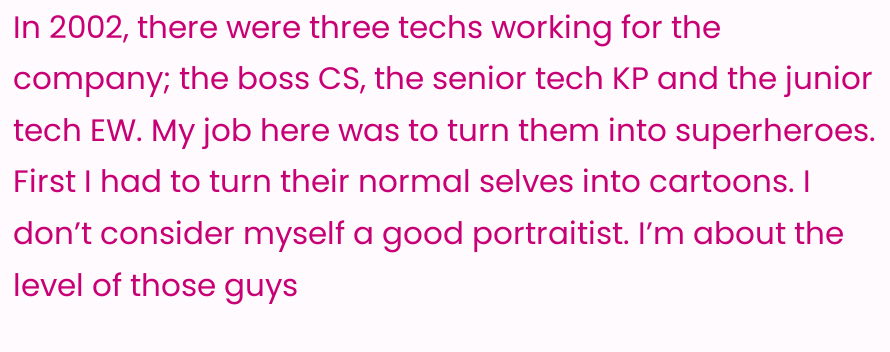In 2002, there were three techs working for the company; the boss CS, the senior tech KP and the junior tech EW. My job here was to turn them into superheroes. First I had to turn their normal selves into cartoons. I don’t consider myself a good portraitist. I’m about the level of those guys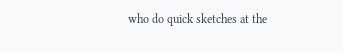who do quick sketches at the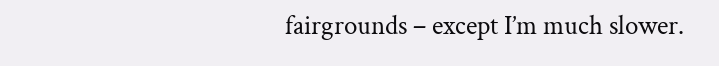fairgrounds – except I’m much slower.